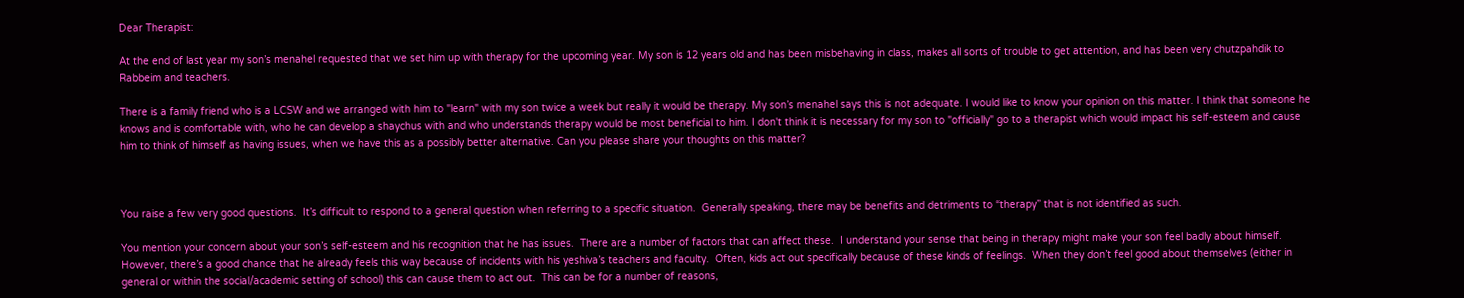Dear Therapist:

At the end of last year my son’s menahel requested that we set him up with therapy for the upcoming year. My son is 12 years old and has been misbehaving in class, makes all sorts of trouble to get attention, and has been very chutzpahdik to Rabbeim and teachers.

There is a family friend who is a LCSW and we arranged with him to "learn" with my son twice a week but really it would be therapy. My son’s menahel says this is not adequate. I would like to know your opinion on this matter. I think that someone he knows and is comfortable with, who he can develop a shaychus with and who understands therapy would be most beneficial to him. I don't think it is necessary for my son to "officially" go to a therapist which would impact his self-esteem and cause him to think of himself as having issues, when we have this as a possibly better alternative. Can you please share your thoughts on this matter?



You raise a few very good questions.  It’s difficult to respond to a general question when referring to a specific situation.  Generally speaking, there may be benefits and detriments to “therapy” that is not identified as such.

You mention your concern about your son’s self-esteem and his recognition that he has issues.  There are a number of factors that can affect these.  I understand your sense that being in therapy might make your son feel badly about himself.  However, there’s a good chance that he already feels this way because of incidents with his yeshiva’s teachers and faculty.  Often, kids act out specifically because of these kinds of feelings.  When they don’t feel good about themselves (either in general or within the social/academic setting of school) this can cause them to act out.  This can be for a number of reasons,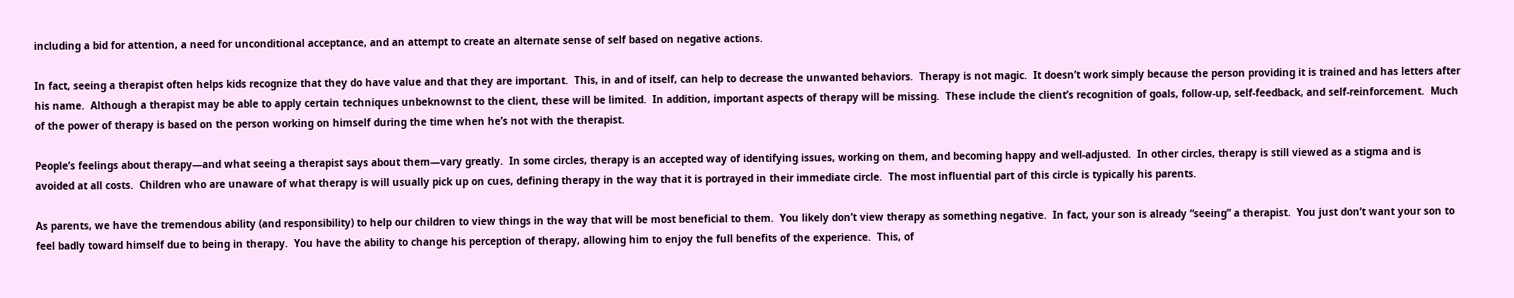including a bid for attention, a need for unconditional acceptance, and an attempt to create an alternate sense of self based on negative actions.

In fact, seeing a therapist often helps kids recognize that they do have value and that they are important.  This, in and of itself, can help to decrease the unwanted behaviors.  Therapy is not magic.  It doesn’t work simply because the person providing it is trained and has letters after his name.  Although a therapist may be able to apply certain techniques unbeknownst to the client, these will be limited.  In addition, important aspects of therapy will be missing.  These include the client’s recognition of goals, follow-up, self-feedback, and self-reinforcement.  Much of the power of therapy is based on the person working on himself during the time when he’s not with the therapist.

People’s feelings about therapy—and what seeing a therapist says about them—vary greatly.  In some circles, therapy is an accepted way of identifying issues, working on them, and becoming happy and well-adjusted.  In other circles, therapy is still viewed as a stigma and is avoided at all costs.  Children who are unaware of what therapy is will usually pick up on cues, defining therapy in the way that it is portrayed in their immediate circle.  The most influential part of this circle is typically his parents.

As parents, we have the tremendous ability (and responsibility) to help our children to view things in the way that will be most beneficial to them.  You likely don’t view therapy as something negative.  In fact, your son is already “seeing” a therapist.  You just don’t want your son to feel badly toward himself due to being in therapy.  You have the ability to change his perception of therapy, allowing him to enjoy the full benefits of the experience.  This, of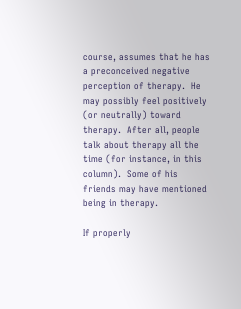course, assumes that he has a preconceived negative perception of therapy.  He may possibly feel positively (or neutrally) toward therapy.  After all, people talk about therapy all the time (for instance, in this column).  Some of his friends may have mentioned being in therapy.

If properly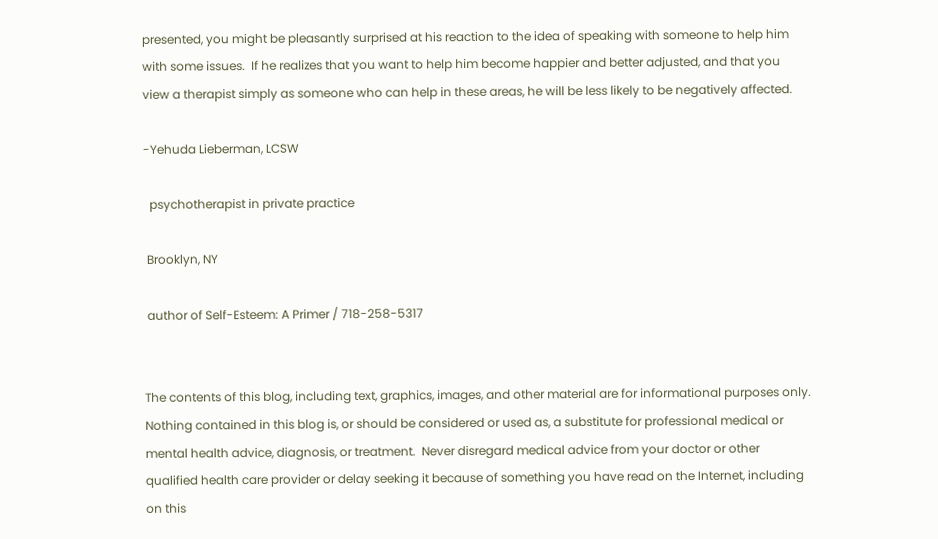presented, you might be pleasantly surprised at his reaction to the idea of speaking with someone to help him with some issues.  If he realizes that you want to help him become happier and better adjusted, and that you view a therapist simply as someone who can help in these areas, he will be less likely to be negatively affected.

-Yehuda Lieberman, LCSW

  psychotherapist in private practice

 Brooklyn, NY

 author of Self-Esteem: A Primer / 718-258-5317


The contents of this blog, including text, graphics, images, and other material are for informational purposes only.  Nothing contained in this blog is, or should be considered or used as, a substitute for professional medical or mental health advice, diagnosis, or treatment.  Never disregard medical advice from your doctor or other qualified health care provider or delay seeking it because of something you have read on the Internet, including on this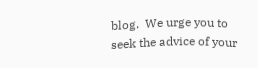blog.  We urge you to seek the advice of your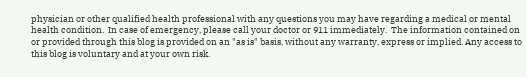physician or other qualified health professional with any questions you may have regarding a medical or mental health condition.  In case of emergency, please call your doctor or 911 immediately.  The information contained on or provided through this blog is provided on an "as is" basis, without any warranty, express or implied. Any access to this blog is voluntary and at your own risk.